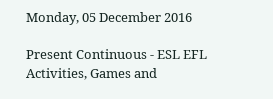Monday, 05 December 2016

Present Continuous - ESL EFL Activities, Games and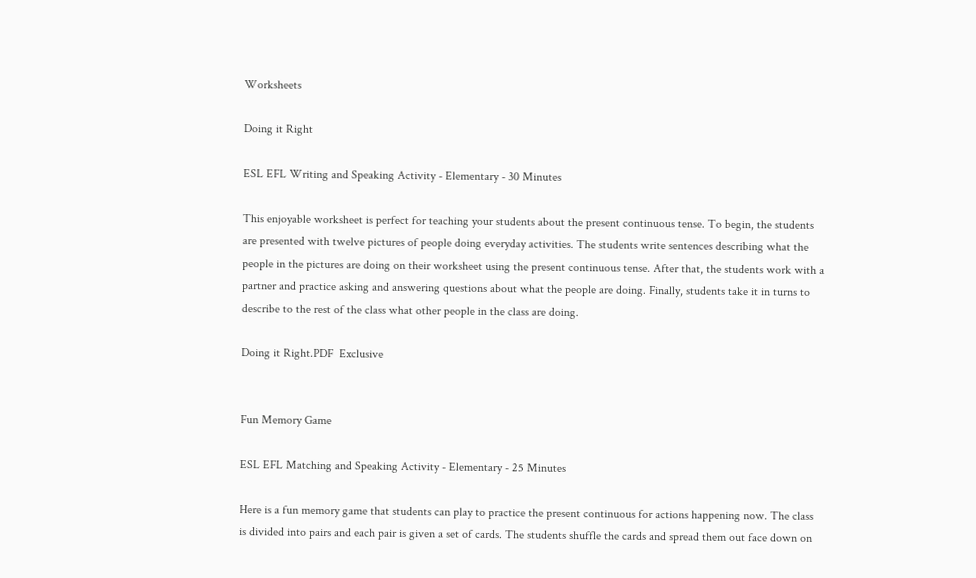Worksheets

Doing it Right

ESL EFL Writing and Speaking Activity - Elementary - 30 Minutes

This enjoyable worksheet is perfect for teaching your students about the present continuous tense. To begin, the students are presented with twelve pictures of people doing everyday activities. The students write sentences describing what the people in the pictures are doing on their worksheet using the present continuous tense. After that, the students work with a partner and practice asking and answering questions about what the people are doing. Finally, students take it in turns to describe to the rest of the class what other people in the class are doing.

Doing it Right.PDF  Exclusive


Fun Memory Game

ESL EFL Matching and Speaking Activity - Elementary - 25 Minutes

Here is a fun memory game that students can play to practice the present continuous for actions happening now. The class is divided into pairs and each pair is given a set of cards. The students shuffle the cards and spread them out face down on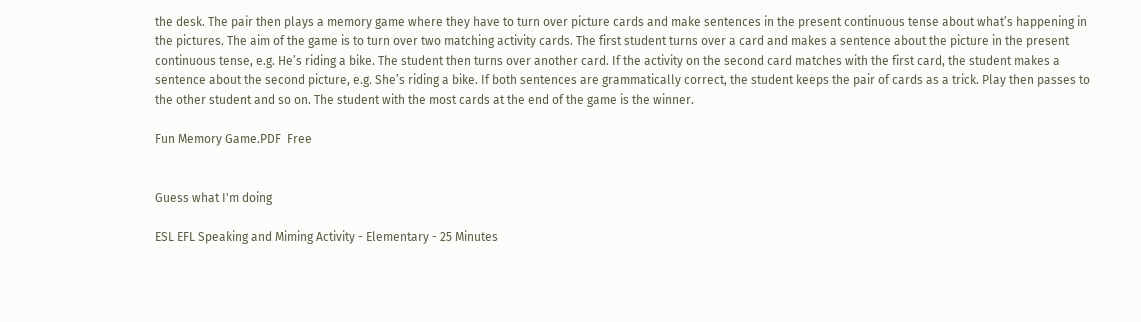the desk. The pair then plays a memory game where they have to turn over picture cards and make sentences in the present continuous tense about what’s happening in the pictures. The aim of the game is to turn over two matching activity cards. The first student turns over a card and makes a sentence about the picture in the present continuous tense, e.g. He’s riding a bike. The student then turns over another card. If the activity on the second card matches with the first card, the student makes a sentence about the second picture, e.g. She’s riding a bike. If both sentences are grammatically correct, the student keeps the pair of cards as a trick. Play then passes to the other student and so on. The student with the most cards at the end of the game is the winner.

Fun Memory Game.PDF  Free


Guess what I'm doing

ESL EFL Speaking and Miming Activity - Elementary - 25 Minutes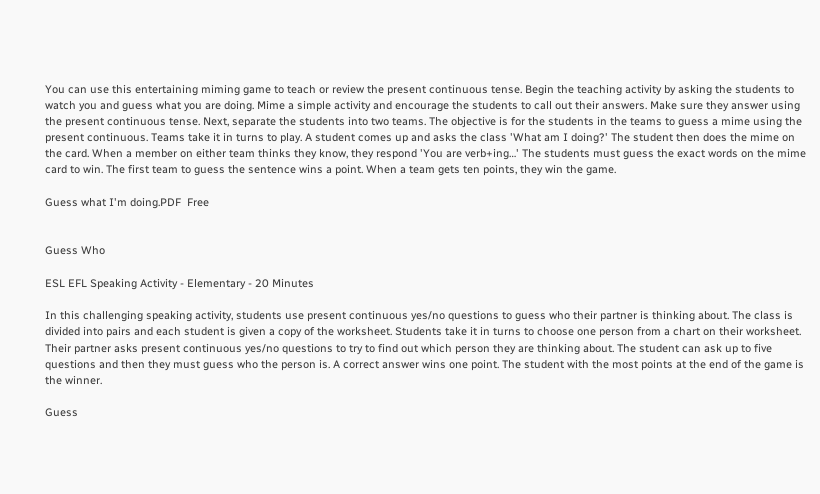You can use this entertaining miming game to teach or review the present continuous tense. Begin the teaching activity by asking the students to watch you and guess what you are doing. Mime a simple activity and encourage the students to call out their answers. Make sure they answer using the present continuous tense. Next, separate the students into two teams. The objective is for the students in the teams to guess a mime using the present continuous. Teams take it in turns to play. A student comes up and asks the class 'What am I doing?' The student then does the mime on the card. When a member on either team thinks they know, they respond 'You are verb+ing…' The students must guess the exact words on the mime card to win. The first team to guess the sentence wins a point. When a team gets ten points, they win the game.

Guess what I'm doing.PDF  Free


Guess Who

ESL EFL Speaking Activity - Elementary - 20 Minutes

In this challenging speaking activity, students use present continuous yes/no questions to guess who their partner is thinking about. The class is divided into pairs and each student is given a copy of the worksheet. Students take it in turns to choose one person from a chart on their worksheet. Their partner asks present continuous yes/no questions to try to find out which person they are thinking about. The student can ask up to five questions and then they must guess who the person is. A correct answer wins one point. The student with the most points at the end of the game is the winner.

Guess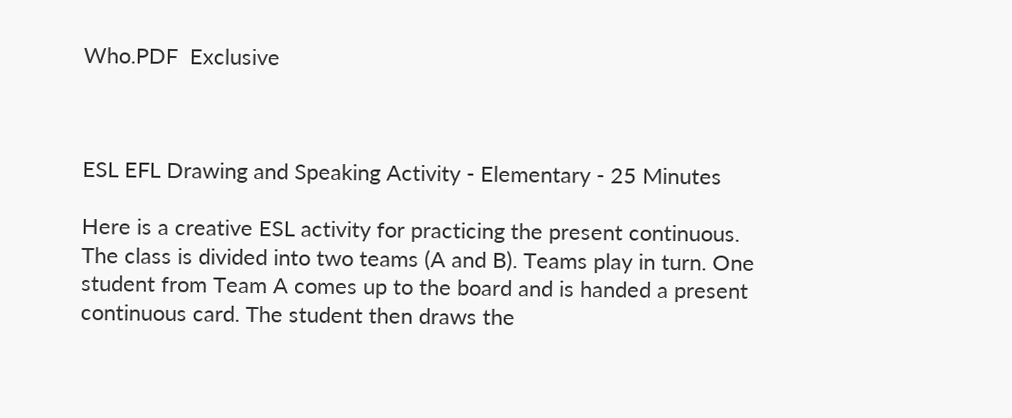Who.PDF  Exclusive



ESL EFL Drawing and Speaking Activity - Elementary - 25 Minutes

Here is a creative ESL activity for practicing the present continuous. The class is divided into two teams (A and B). Teams play in turn. One student from Team A comes up to the board and is handed a present continuous card. The student then draws the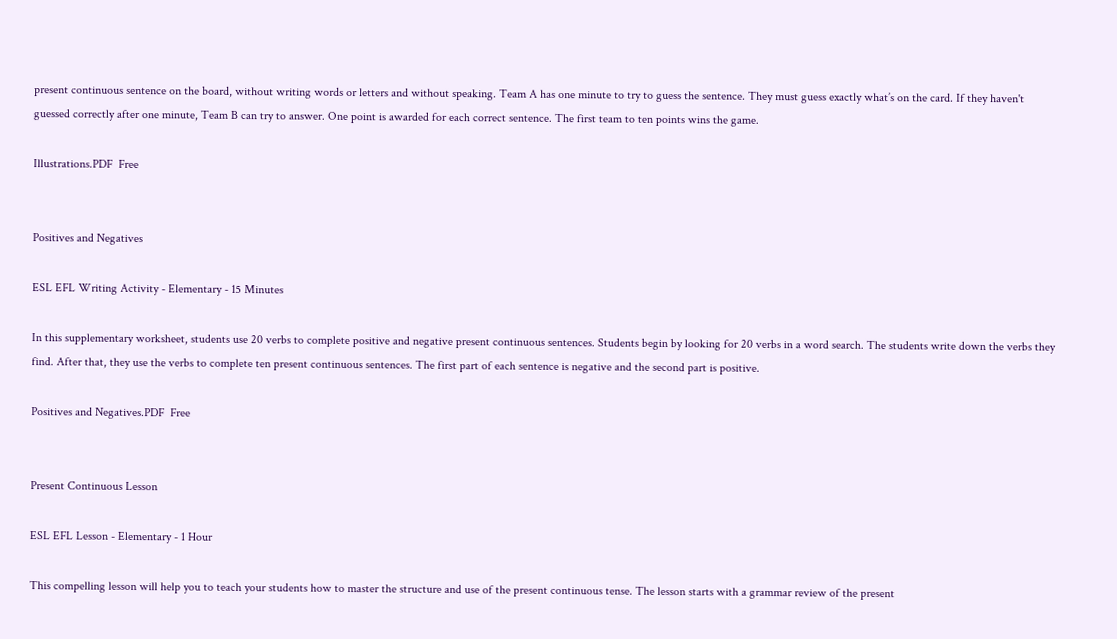present continuous sentence on the board, without writing words or letters and without speaking. Team A has one minute to try to guess the sentence. They must guess exactly what’s on the card. If they haven't guessed correctly after one minute, Team B can try to answer. One point is awarded for each correct sentence. The first team to ten points wins the game.

Illustrations.PDF  Free


Positives and Negatives

ESL EFL Writing Activity - Elementary - 15 Minutes

In this supplementary worksheet, students use 20 verbs to complete positive and negative present continuous sentences. Students begin by looking for 20 verbs in a word search. The students write down the verbs they find. After that, they use the verbs to complete ten present continuous sentences. The first part of each sentence is negative and the second part is positive.

Positives and Negatives.PDF  Free


Present Continuous Lesson

ESL EFL Lesson - Elementary - 1 Hour

This compelling lesson will help you to teach your students how to master the structure and use of the present continuous tense. The lesson starts with a grammar review of the present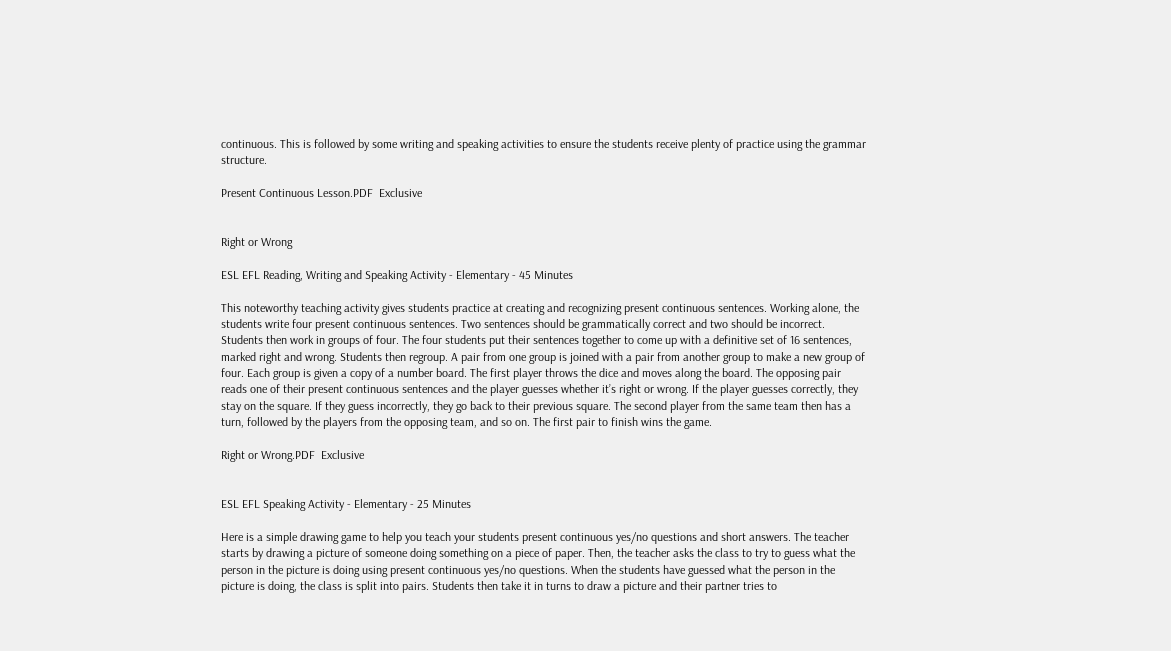continuous. This is followed by some writing and speaking activities to ensure the students receive plenty of practice using the grammar structure.

Present Continuous Lesson.PDF  Exclusive


Right or Wrong

ESL EFL Reading, Writing and Speaking Activity - Elementary - 45 Minutes

This noteworthy teaching activity gives students practice at creating and recognizing present continuous sentences. Working alone, the students write four present continuous sentences. Two sentences should be grammatically correct and two should be incorrect. Students then work in groups of four. The four students put their sentences together to come up with a definitive set of 16 sentences, marked right and wrong. Students then regroup. A pair from one group is joined with a pair from another group to make a new group of four. Each group is given a copy of a number board. The first player throws the dice and moves along the board. The opposing pair reads one of their present continuous sentences and the player guesses whether it’s right or wrong. If the player guesses correctly, they stay on the square. If they guess incorrectly, they go back to their previous square. The second player from the same team then has a turn, followed by the players from the opposing team, and so on. The first pair to finish wins the game.

Right or Wrong.PDF  Exclusive


ESL EFL Speaking Activity - Elementary - 25 Minutes

Here is a simple drawing game to help you teach your students present continuous yes/no questions and short answers. The teacher starts by drawing a picture of someone doing something on a piece of paper. Then, the teacher asks the class to try to guess what the person in the picture is doing using present continuous yes/no questions. When the students have guessed what the person in the picture is doing, the class is split into pairs. Students then take it in turns to draw a picture and their partner tries to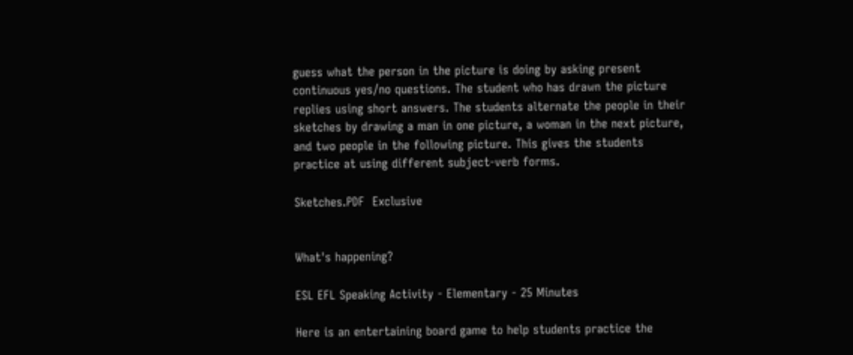guess what the person in the picture is doing by asking present continuous yes/no questions. The student who has drawn the picture replies using short answers. The students alternate the people in their sketches by drawing a man in one picture, a woman in the next picture, and two people in the following picture. This gives the students practice at using different subject-verb forms.

Sketches.PDF  Exclusive


What's happening?

ESL EFL Speaking Activity - Elementary - 25 Minutes

Here is an entertaining board game to help students practice the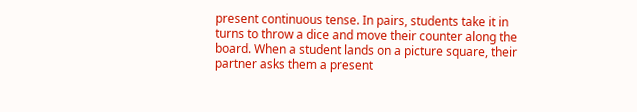present continuous tense. In pairs, students take it in turns to throw a dice and move their counter along the board. When a student lands on a picture square, their partner asks them a present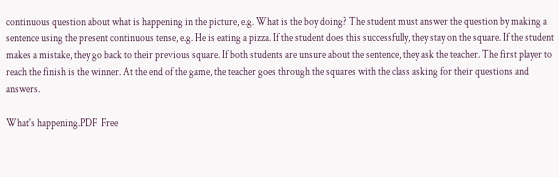continuous question about what is happening in the picture, e.g. What is the boy doing? The student must answer the question by making a sentence using the present continuous tense, e.g. He is eating a pizza. If the student does this successfully, they stay on the square. If the student makes a mistake, they go back to their previous square. If both students are unsure about the sentence, they ask the teacher. The first player to reach the finish is the winner. At the end of the game, the teacher goes through the squares with the class asking for their questions and answers.

What's happening.PDF  Free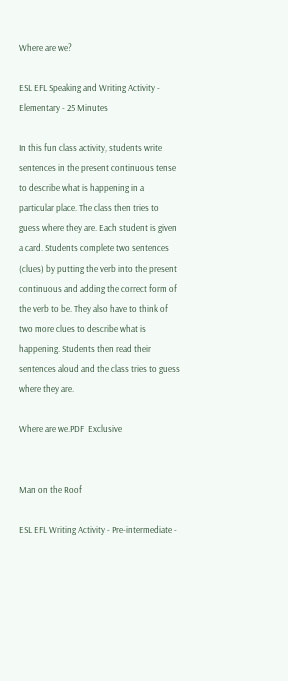Where are we?

ESL EFL Speaking and Writing Activity - Elementary - 25 Minutes

In this fun class activity, students write sentences in the present continuous tense to describe what is happening in a particular place. The class then tries to guess where they are. Each student is given a card. Students complete two sentences (clues) by putting the verb into the present continuous and adding the correct form of the verb to be. They also have to think of two more clues to describe what is happening. Students then read their sentences aloud and the class tries to guess where they are.

Where are we.PDF  Exclusive


Man on the Roof

ESL EFL Writing Activity - Pre-intermediate -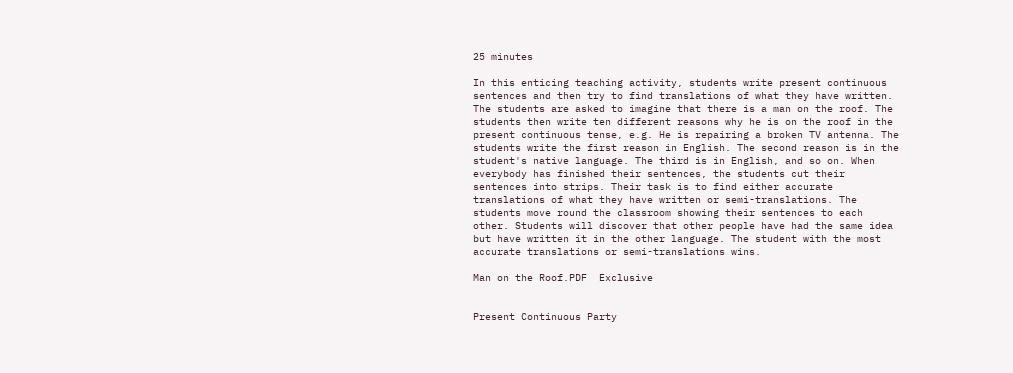25 minutes

In this enticing teaching activity, students write present continuous sentences and then try to find translations of what they have written. The students are asked to imagine that there is a man on the roof. The students then write ten different reasons why he is on the roof in the present continuous tense, e.g. He is repairing a broken TV antenna. The students write the first reason in English. The second reason is in the student's native language. The third is in English, and so on. When everybody has finished their sentences, the students cut their sentences into strips. Their task is to find either accurate translations of what they have written or semi-translations. The students move round the classroom showing their sentences to each other. Students will discover that other people have had the same idea but have written it in the other language. The student with the most accurate translations or semi-translations wins.

Man on the Roof.PDF  Exclusive


Present Continuous Party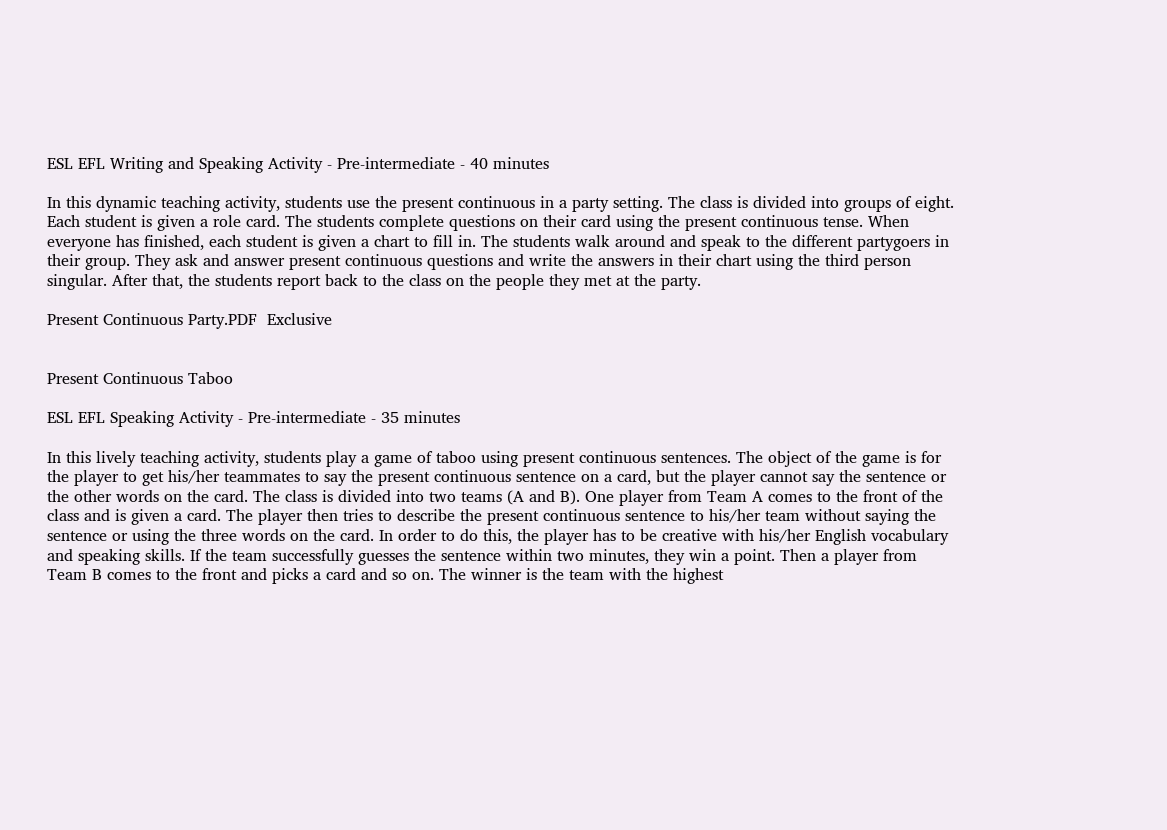ESL EFL Writing and Speaking Activity - Pre-intermediate - 40 minutes

In this dynamic teaching activity, students use the present continuous in a party setting. The class is divided into groups of eight. Each student is given a role card. The students complete questions on their card using the present continuous tense. When everyone has finished, each student is given a chart to fill in. The students walk around and speak to the different partygoers in their group. They ask and answer present continuous questions and write the answers in their chart using the third person singular. After that, the students report back to the class on the people they met at the party.

Present Continuous Party.PDF  Exclusive


Present Continuous Taboo

ESL EFL Speaking Activity - Pre-intermediate - 35 minutes

In this lively teaching activity, students play a game of taboo using present continuous sentences. The object of the game is for the player to get his/her teammates to say the present continuous sentence on a card, but the player cannot say the sentence or the other words on the card. The class is divided into two teams (A and B). One player from Team A comes to the front of the class and is given a card. The player then tries to describe the present continuous sentence to his/her team without saying the sentence or using the three words on the card. In order to do this, the player has to be creative with his/her English vocabulary and speaking skills. If the team successfully guesses the sentence within two minutes, they win a point. Then a player from Team B comes to the front and picks a card and so on. The winner is the team with the highest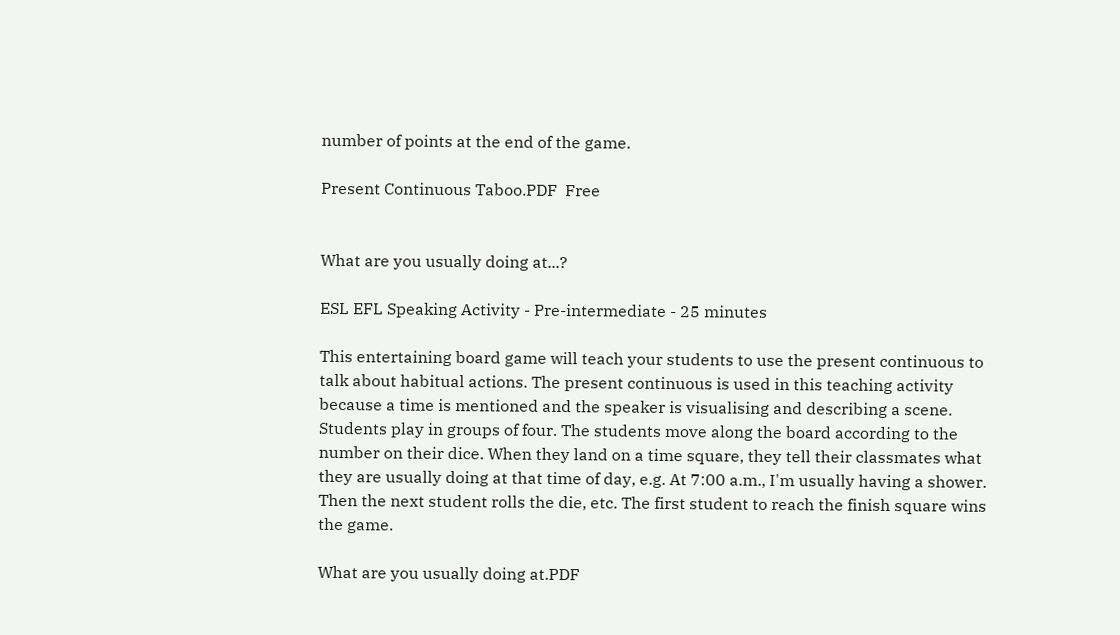number of points at the end of the game.

Present Continuous Taboo.PDF  Free


What are you usually doing at...?

ESL EFL Speaking Activity - Pre-intermediate - 25 minutes

This entertaining board game will teach your students to use the present continuous to talk about habitual actions. The present continuous is used in this teaching activity because a time is mentioned and the speaker is visualising and describing a scene. Students play in groups of four. The students move along the board according to the number on their dice. When they land on a time square, they tell their classmates what they are usually doing at that time of day, e.g. At 7:00 a.m., I'm usually having a shower. Then the next student rolls the die, etc. The first student to reach the finish square wins the game.

What are you usually doing at.PDF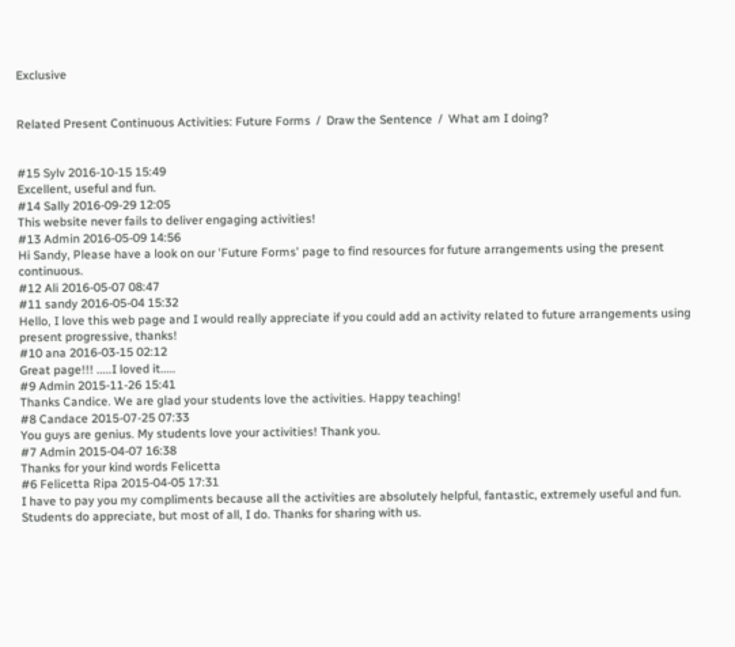Exclusive


Related Present Continuous Activities: Future Forms  /  Draw the Sentence  /  What am I doing?


#15 Sylv 2016-10-15 15:49
Excellent, useful and fun.
#14 Sally 2016-09-29 12:05
This website never fails to deliver engaging activities!
#13 Admin 2016-05-09 14:56
Hi Sandy, Please have a look on our 'Future Forms' page to find resources for future arrangements using the present continuous.
#12 Ali 2016-05-07 08:47
#11 sandy 2016-05-04 15:32
Hello, I love this web page and I would really appreciate if you could add an activity related to future arrangements using present progressive, thanks!
#10 ana 2016-03-15 02:12
Great page!!! .....I loved it.....
#9 Admin 2015-11-26 15:41
Thanks Candice. We are glad your students love the activities. Happy teaching!
#8 Candace 2015-07-25 07:33
You guys are genius. My students love your activities! Thank you.
#7 Admin 2015-04-07 16:38
Thanks for your kind words Felicetta
#6 Felicetta Ripa 2015-04-05 17:31
I have to pay you my compliments because all the activities are absolutely helpful, fantastic, extremely useful and fun. Students do appreciate, but most of all, I do. Thanks for sharing with us.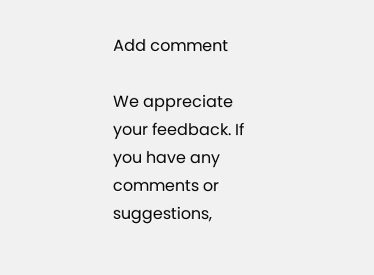Add comment

We appreciate your feedback. If you have any comments or suggestions,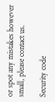or spot any mistakes however small, please contact us.

Security code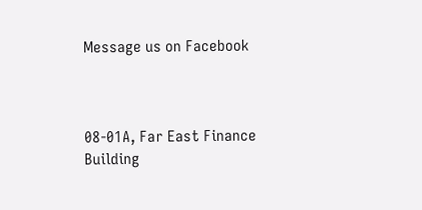Message us on Facebook



08-01A, Far East Finance Building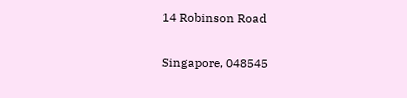14 Robinson Road

Singapore, 048545